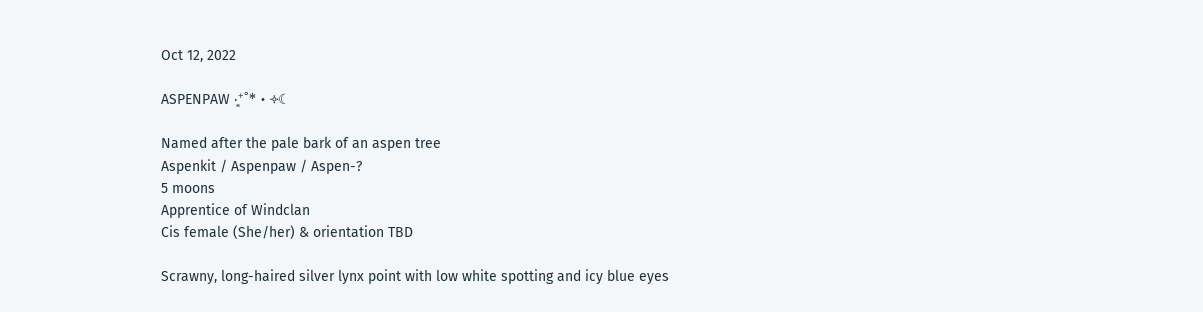Oct 12, 2022

ASPENPAW ‧͙⁺˚*・༓☾

Named after the pale bark of an aspen tree
Aspenkit / Aspenpaw / Aspen-?
5 moons
Apprentice of Windclan
Cis female (She/her) & orientation TBD

Scrawny, long-haired silver lynx point with low white spotting and icy blue eyes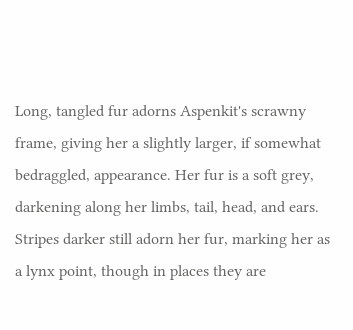Long, tangled fur adorns Aspenkit's scrawny frame, giving her a slightly larger, if somewhat bedraggled, appearance. Her fur is a soft grey, darkening along her limbs, tail, head, and ears. Stripes darker still adorn her fur, marking her as a lynx point, though in places they are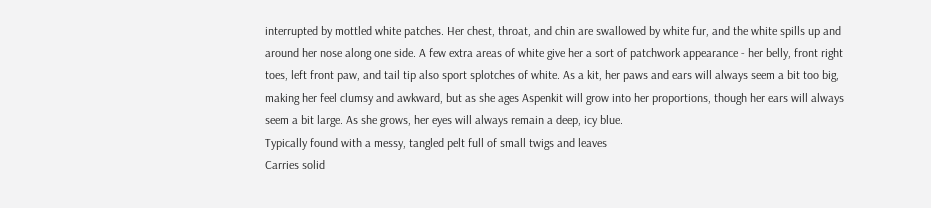interrupted by mottled white patches. Her chest, throat, and chin are swallowed by white fur, and the white spills up and around her nose along one side. A few extra areas of white give her a sort of patchwork appearance - her belly, front right toes, left front paw, and tail tip also sport splotches of white. As a kit, her paws and ears will always seem a bit too big, making her feel clumsy and awkward, but as she ages Aspenkit will grow into her proportions, though her ears will always seem a bit large. As she grows, her eyes will always remain a deep, icy blue.
Typically found with a messy, tangled pelt full of small twigs and leaves
Carries solid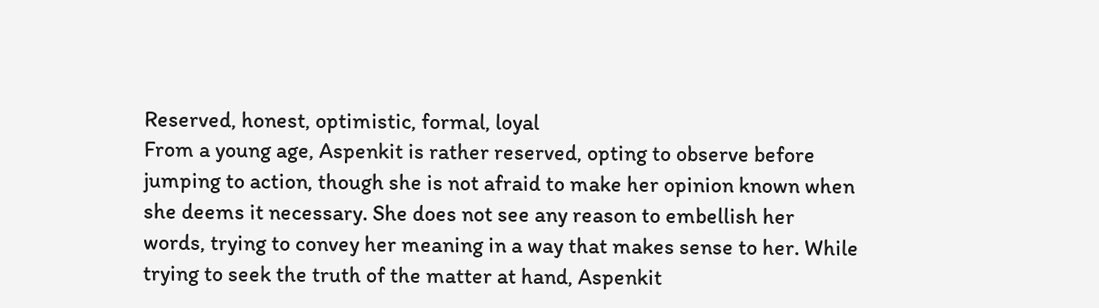Reserved, honest, optimistic, formal, loyal
From a young age, Aspenkit is rather reserved, opting to observe before jumping to action, though she is not afraid to make her opinion known when she deems it necessary. She does not see any reason to embellish her words, trying to convey her meaning in a way that makes sense to her. While trying to seek the truth of the matter at hand, Aspenkit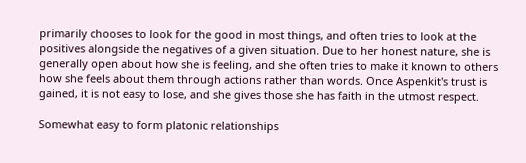primarily chooses to look for the good in most things, and often tries to look at the positives alongside the negatives of a given situation. Due to her honest nature, she is generally open about how she is feeling, and she often tries to make it known to others how she feels about them through actions rather than words. Once Aspenkit's trust is gained, it is not easy to lose, and she gives those she has faith in the utmost respect.

Somewhat easy to form platonic relationships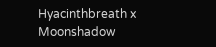Hyacinthbreath x Moonshadow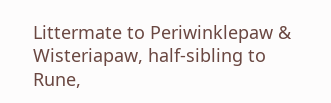Littermate to Periwinklepaw & Wisteriapaw, half-sibling to Rune,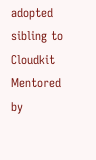adopted sibling to Cloudkit
Mentored by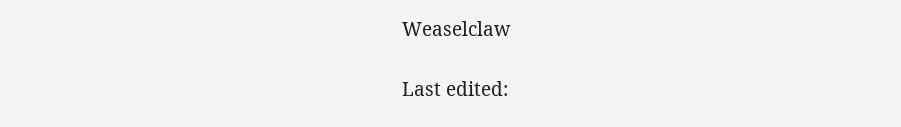Weaselclaw

Last edited: